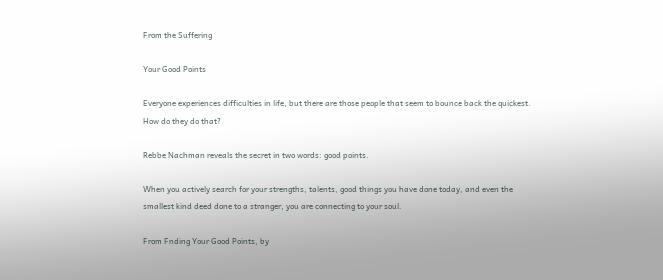From the Suffering

Your Good Points

Everyone experiences difficulties in life, but there are those people that seem to bounce back the quickest. How do they do that?

Rebbe Nachman reveals the secret in two words: good points.

When you actively search for your strengths, talents, good things you have done today, and even the smallest kind deed done to a stranger, you are connecting to your soul.

From Fnding Your Good Points, by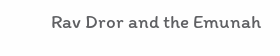Rav Dror and the Emunah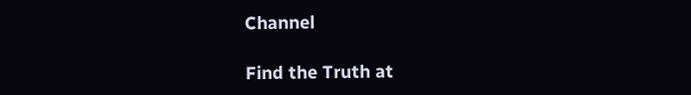Channel

Find the Truth at